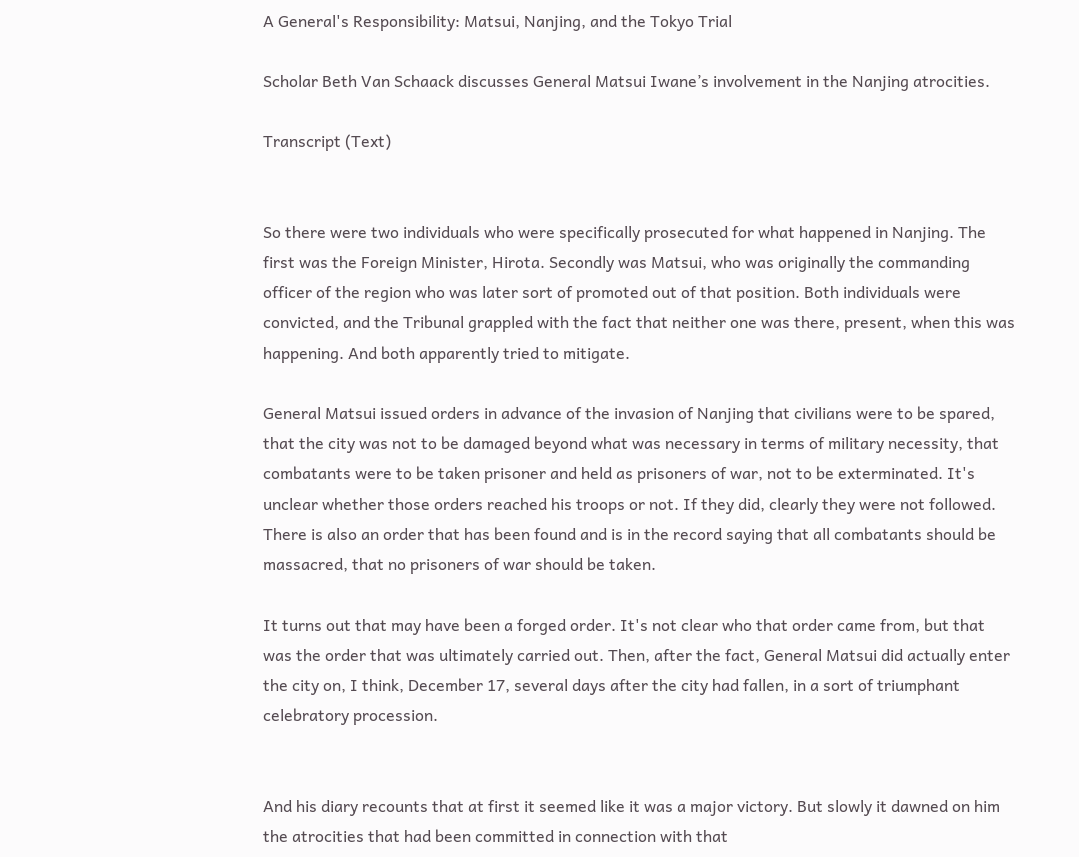A General's Responsibility: Matsui, Nanjing, and the Tokyo Trial

Scholar Beth Van Schaack discusses General Matsui Iwane’s involvement in the Nanjing atrocities.

Transcript (Text)


So there were two individuals who were specifically prosecuted for what happened in Nanjing. The first was the Foreign Minister, Hirota. Secondly was Matsui, who was originally the commanding officer of the region who was later sort of promoted out of that position. Both individuals were convicted, and the Tribunal grappled with the fact that neither one was there, present, when this was happening. And both apparently tried to mitigate.

General Matsui issued orders in advance of the invasion of Nanjing that civilians were to be spared, that the city was not to be damaged beyond what was necessary in terms of military necessity, that combatants were to be taken prisoner and held as prisoners of war, not to be exterminated. It's unclear whether those orders reached his troops or not. If they did, clearly they were not followed. There is also an order that has been found and is in the record saying that all combatants should be massacred, that no prisoners of war should be taken.

It turns out that may have been a forged order. It's not clear who that order came from, but that was the order that was ultimately carried out. Then, after the fact, General Matsui did actually enter the city on, I think, December 17, several days after the city had fallen, in a sort of triumphant celebratory procession.


And his diary recounts that at first it seemed like it was a major victory. But slowly it dawned on him the atrocities that had been committed in connection with that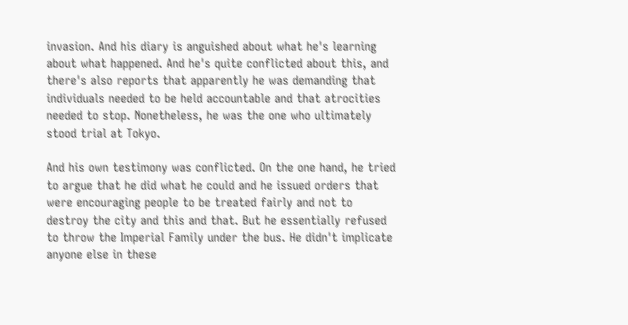invasion. And his diary is anguished about what he's learning about what happened. And he's quite conflicted about this, and there's also reports that apparently he was demanding that individuals needed to be held accountable and that atrocities needed to stop. Nonetheless, he was the one who ultimately stood trial at Tokyo.

And his own testimony was conflicted. On the one hand, he tried to argue that he did what he could and he issued orders that were encouraging people to be treated fairly and not to destroy the city and this and that. But he essentially refused to throw the Imperial Family under the bus. He didn't implicate anyone else in these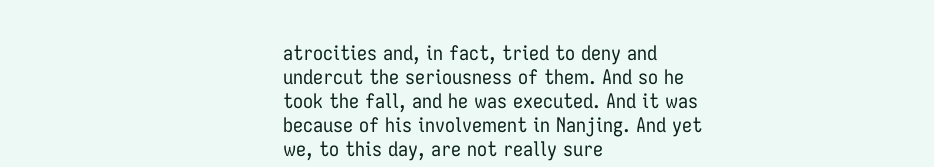atrocities and, in fact, tried to deny and undercut the seriousness of them. And so he took the fall, and he was executed. And it was because of his involvement in Nanjing. And yet we, to this day, are not really sure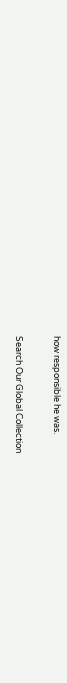how responsible he was.

Search Our Global Collection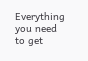Everything you need to get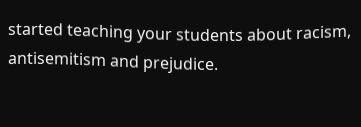started teaching your students about racism, antisemitism and prejudice.